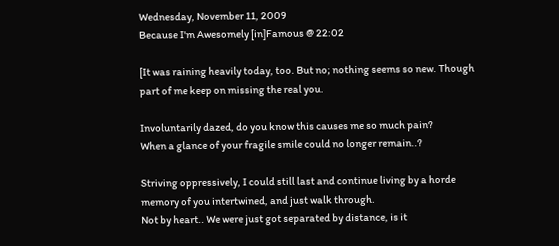Wednesday, November 11, 2009
Because I'm Awesomely [in]Famous @ 22:02

[It was raining heavily today, too. But no; nothing seems so new. Though part of me keep on missing the real you.

Involuntarily dazed, do you know this causes me so much pain?
When a glance of your fragile smile could no longer remain..?

Striving oppressively, I could still last and continue living by a horde memory of you intertwined, and just walk through.
Not by heart.. We were just got separated by distance, is it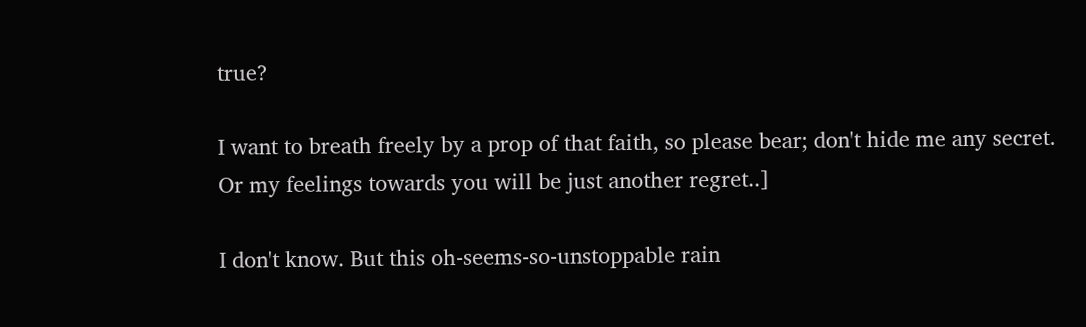true?

I want to breath freely by a prop of that faith, so please bear; don't hide me any secret.
Or my feelings towards you will be just another regret..]

I don't know. But this oh-seems-so-unstoppable rain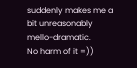suddenly makes me a bit unreasonably mello-dramatic.
No harm of it =))